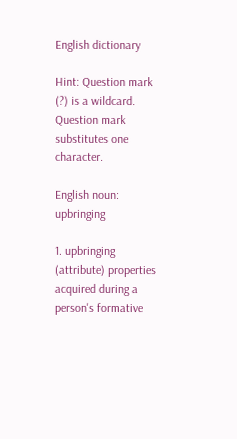English dictionary

Hint: Question mark (?) is a wildcard. Question mark substitutes one character.

English noun: upbringing

1. upbringing (attribute) properties acquired during a person's formative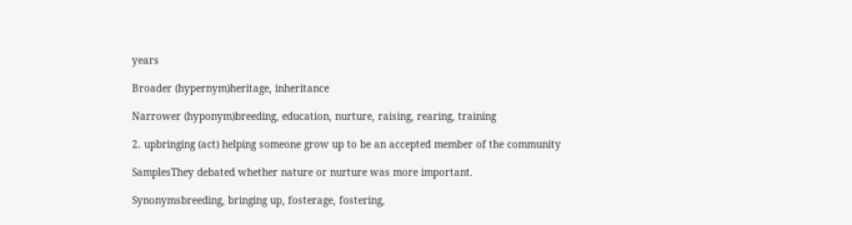years

Broader (hypernym)heritage, inheritance

Narrower (hyponym)breeding, education, nurture, raising, rearing, training

2. upbringing (act) helping someone grow up to be an accepted member of the community

SamplesThey debated whether nature or nurture was more important.

Synonymsbreeding, bringing up, fosterage, fostering,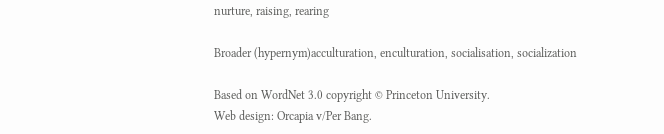nurture, raising, rearing

Broader (hypernym)acculturation, enculturation, socialisation, socialization

Based on WordNet 3.0 copyright © Princeton University.
Web design: Orcapia v/Per Bang.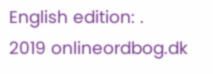English edition: .
2019 onlineordbog.dk